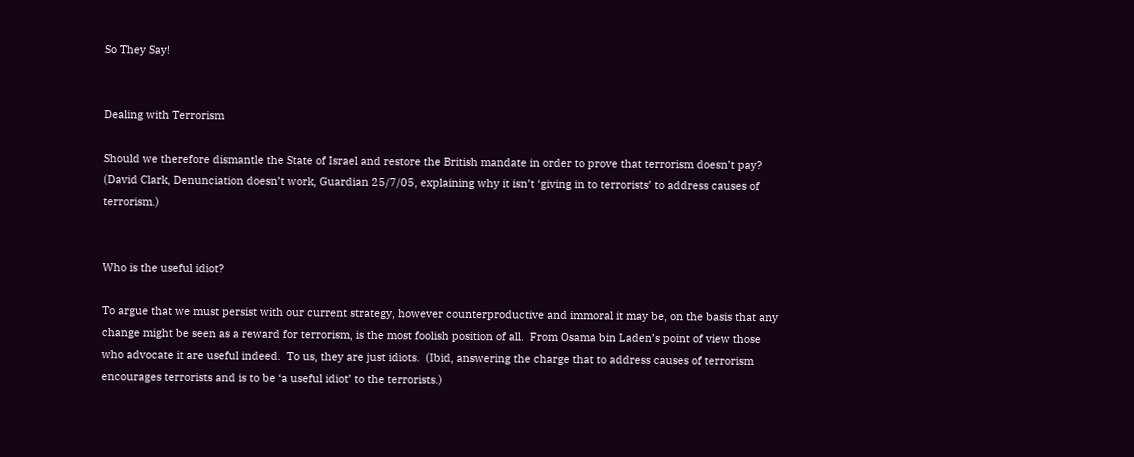So They Say!


Dealing with Terrorism

Should we therefore dismantle the State of Israel and restore the British mandate in order to prove that terrorism doesn’t pay? (David Clark, Denunciation doesn’t work, Guardian 25/7/05, explaining why it isn’t ‘giving in to terrorists’ to address causes of terrorism.)


Who is the useful idiot?

To argue that we must persist with our current strategy, however counterproductive and immoral it may be, on the basis that any change might be seen as a reward for terrorism, is the most foolish position of all.  From Osama bin Laden’s point of view those who advocate it are useful indeed.  To us, they are just idiots.  (Ibid, answering the charge that to address causes of terrorism encourages terrorists and is to be ‘a useful idiot’ to the terrorists.)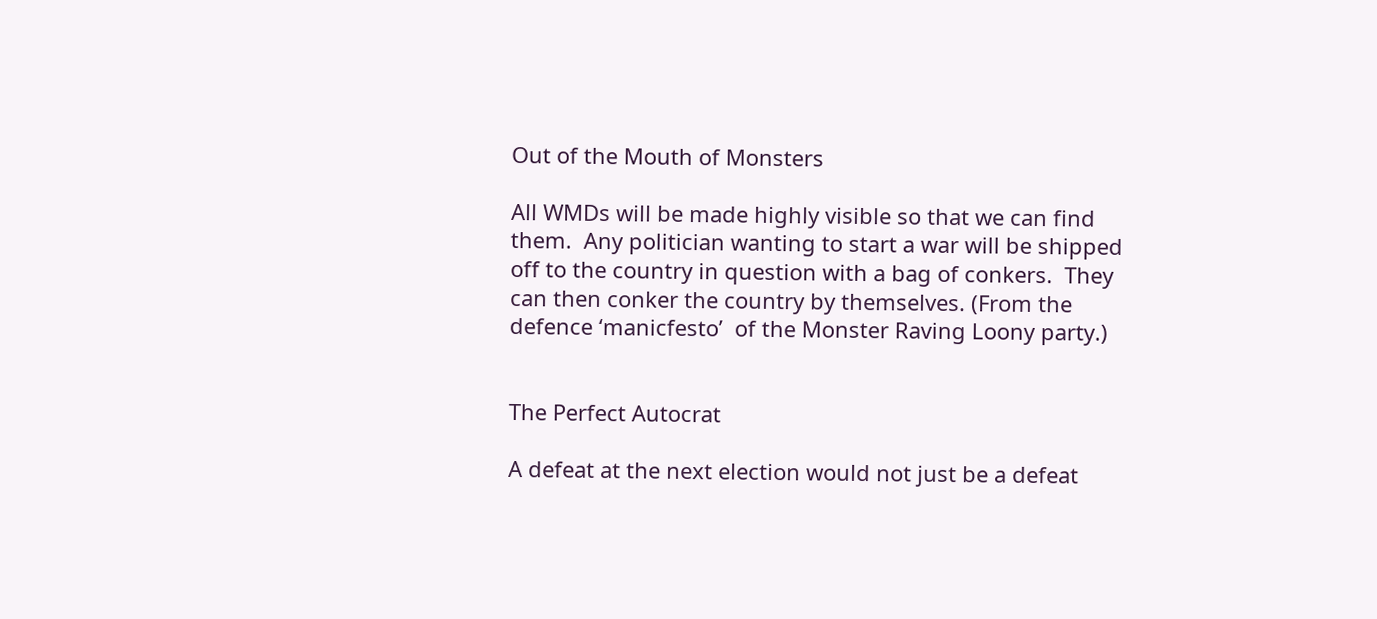Out of the Mouth of Monsters

All WMDs will be made highly visible so that we can find them.  Any politician wanting to start a war will be shipped off to the country in question with a bag of conkers.  They can then conker the country by themselves. (From the defence ‘manicfesto’  of the Monster Raving Loony party.)


The Perfect Autocrat

A defeat at the next election would not just be a defeat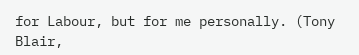for Labour, but for me personally. (Tony Blair,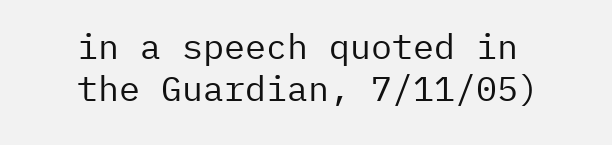in a speech quoted in the Guardian, 7/11/05)